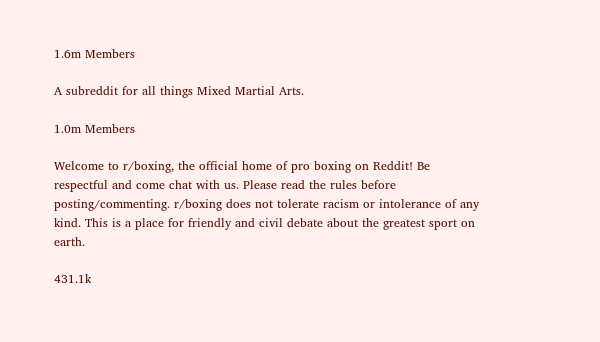1.6m Members

A subreddit for all things Mixed Martial Arts.

1.0m Members

Welcome to r/boxing, the official home of pro boxing on Reddit! Be respectful and come chat with us. Please read the rules before posting/commenting. r/boxing does not tolerate racism or intolerance of any kind. This is a place for friendly and civil debate about the greatest sport on earth.

431.1k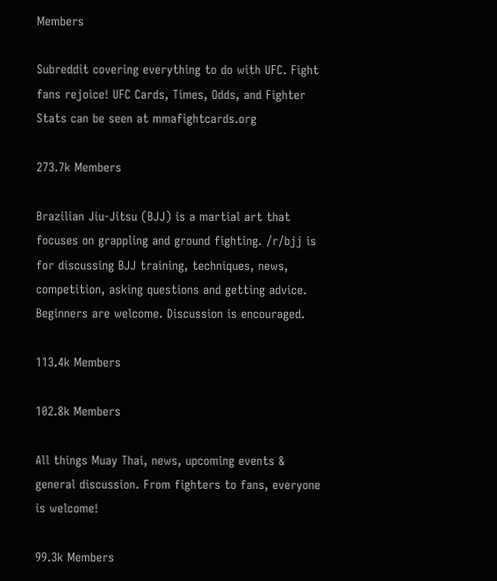Members

Subreddit covering everything to do with UFC. Fight fans rejoice! UFC Cards, Times, Odds, and Fighter Stats can be seen at mmafightcards.org

273.7k Members

Brazilian Jiu-Jitsu (BJJ) is a martial art that focuses on grappling and ground fighting. /r/bjj is for discussing BJJ training, techniques, news, competition, asking questions and getting advice. Beginners are welcome. Discussion is encouraged.

113.4k Members

102.8k Members

All things Muay Thai, news, upcoming events & general discussion. From fighters to fans, everyone is welcome!

99.3k Members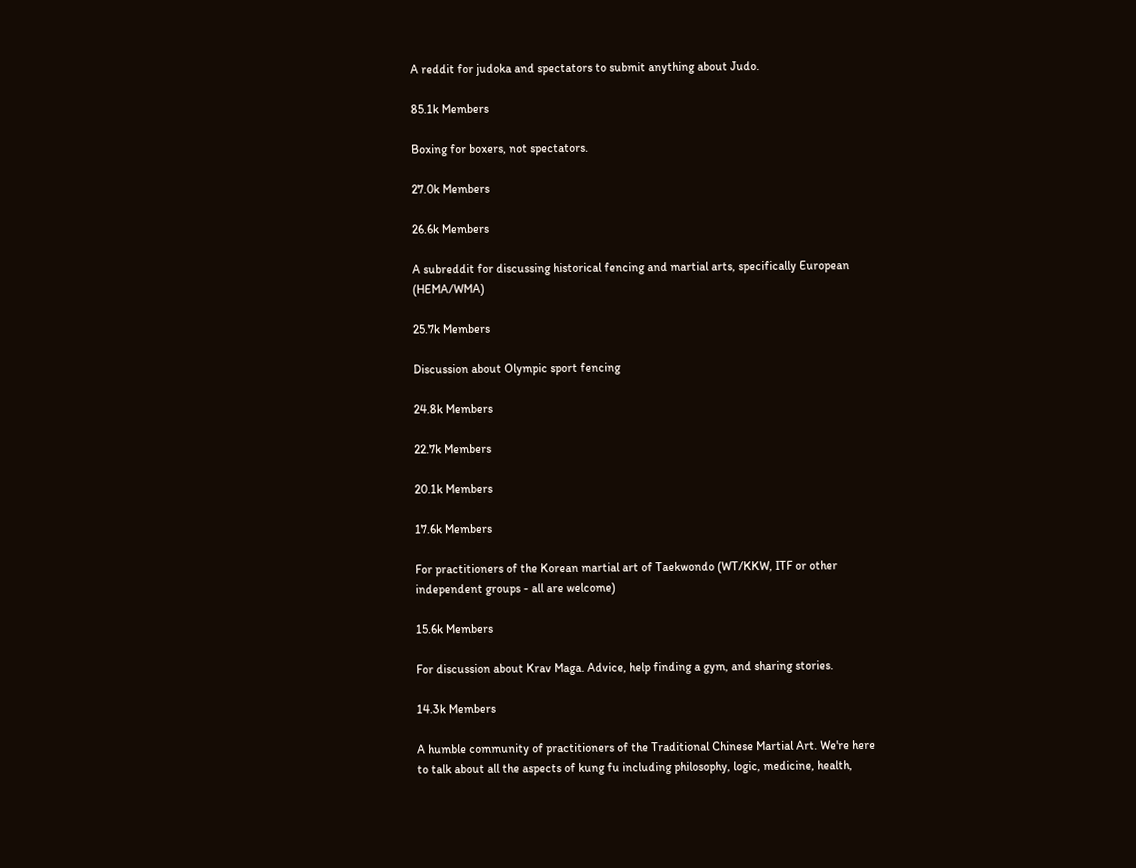A reddit for judoka and spectators to submit anything about Judo.

85.1k Members

Boxing for boxers, not spectators.

27.0k Members

26.6k Members

A subreddit for discussing historical fencing and martial arts, specifically European (HEMA/WMA)

25.7k Members

Discussion about Olympic sport fencing

24.8k Members

22.7k Members

20.1k Members

17.6k Members

For practitioners of the Korean martial art of Taekwondo (WT/KKW, ITF or other independent groups - all are welcome)

15.6k Members

For discussion about Krav Maga. Advice, help finding a gym, and sharing stories.

14.3k Members

A humble community of practitioners of the Traditional Chinese Martial Art. We're here to talk about all the aspects of kung fu including philosophy, logic, medicine, health,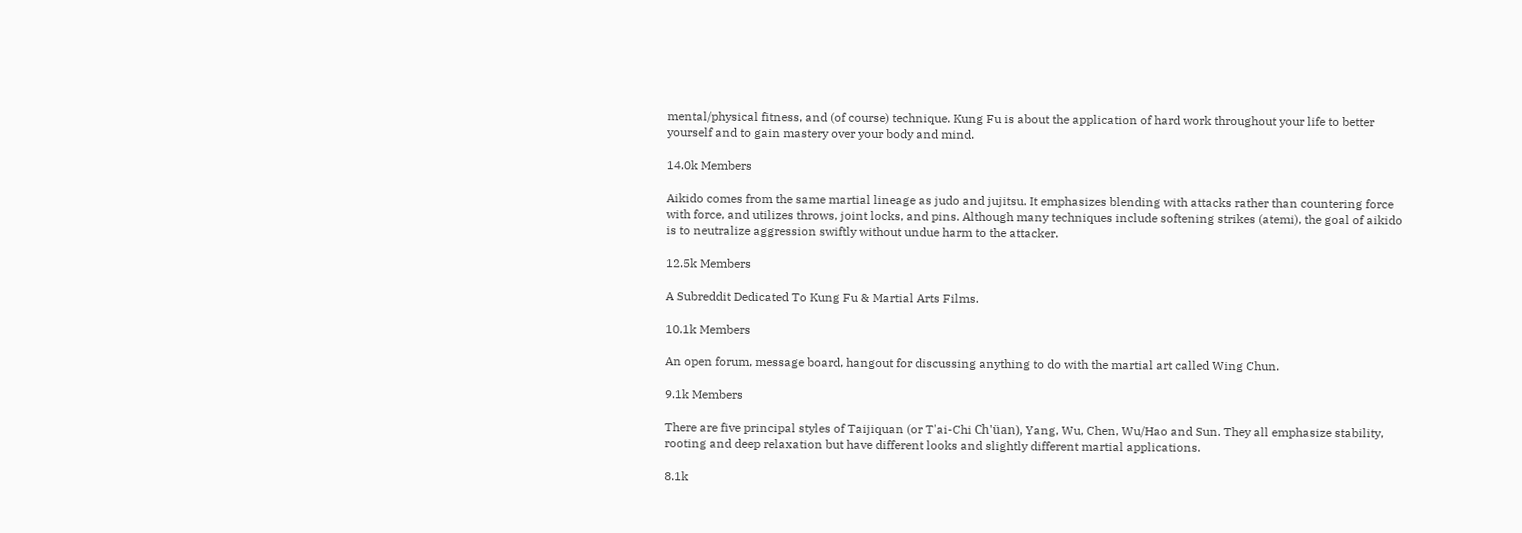mental/physical fitness, and (of course) technique. Kung Fu is about the application of hard work throughout your life to better yourself and to gain mastery over your body and mind.

14.0k Members

Aikido comes from the same martial lineage as judo and jujitsu. It emphasizes blending with attacks rather than countering force with force, and utilizes throws, joint locks, and pins. Although many techniques include softening strikes (atemi), the goal of aikido is to neutralize aggression swiftly without undue harm to the attacker.

12.5k Members

A Subreddit Dedicated To Kung Fu & Martial Arts Films.

10.1k Members

An open forum, message board, hangout for discussing anything to do with the martial art called Wing Chun.

9.1k Members

There are five principal styles of Taijiquan (or T'ai-Chi Ch'üan), Yang, Wu, Chen, Wu/Hao and Sun. They all emphasize stability, rooting and deep relaxation but have different looks and slightly different martial applications.

8.1k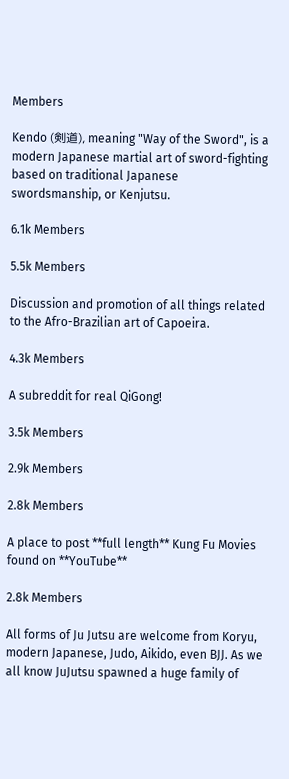Members

Kendo (剣道), meaning "Way of the Sword", is a modern Japanese martial art of sword-fighting based on traditional Japanese swordsmanship, or Kenjutsu.

6.1k Members

5.5k Members

Discussion and promotion of all things related to the Afro-Brazilian art of Capoeira.

4.3k Members

A subreddit for real QiGong!

3.5k Members

2.9k Members

2.8k Members

A place to post **full length** Kung Fu Movies found on **YouTube**

2.8k Members

All forms of Ju Jutsu are welcome from Koryu, modern Japanese, Judo, Aikido, even BJJ. As we all know JuJutsu spawned a huge family of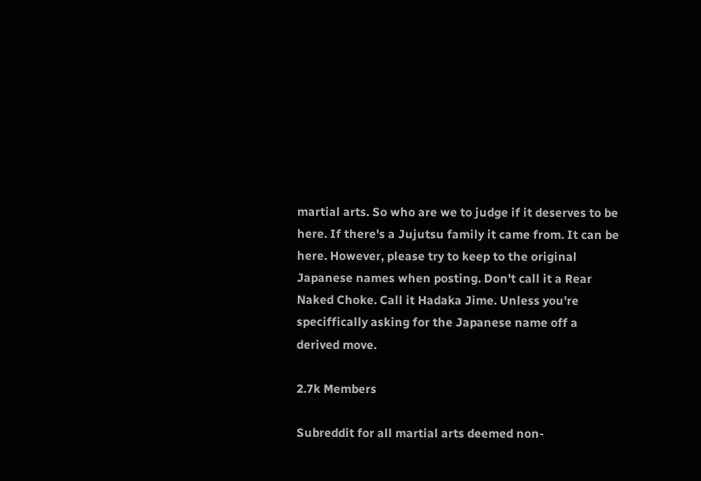martial arts. So who are we to judge if it deserves to be here. If there's a Jujutsu family it came from. It can be here. However, please try to keep to the original Japanese names when posting. Don't call it a Rear Naked Choke. Call it Hadaka Jime. Unless you're speciffically asking for the Japanese name off a derived move.

2.7k Members

Subreddit for all martial arts deemed non-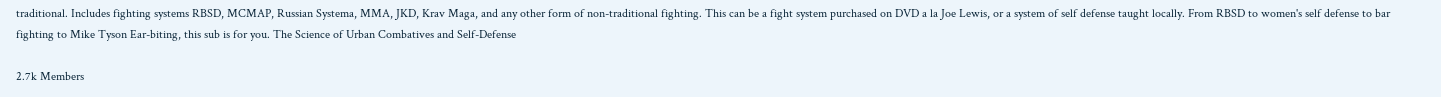traditional. Includes fighting systems RBSD, MCMAP, Russian Systema, MMA, JKD, Krav Maga, and any other form of non-traditional fighting. This can be a fight system purchased on DVD a la Joe Lewis, or a system of self defense taught locally. From RBSD to women's self defense to bar fighting to Mike Tyson Ear-biting, this sub is for you. The Science of Urban Combatives and Self-Defense

2.7k Members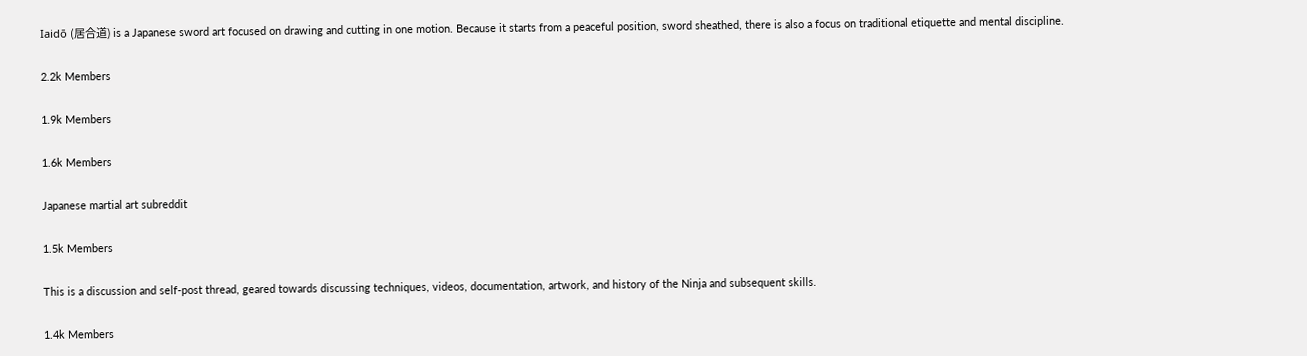Iaidō (居合道) is a Japanese sword art focused on drawing and cutting in one motion. Because it starts from a peaceful position, sword sheathed, there is also a focus on traditional etiquette and mental discipline.

2.2k Members

1.9k Members

1.6k Members

Japanese martial art subreddit

1.5k Members

This is a discussion and self-post thread, geared towards discussing techniques, videos, documentation, artwork, and history of the Ninja and subsequent skills.

1.4k Members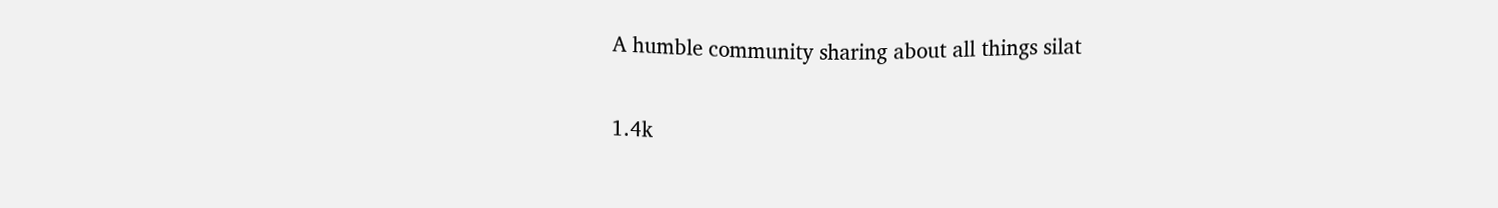A humble community sharing about all things silat

1.4k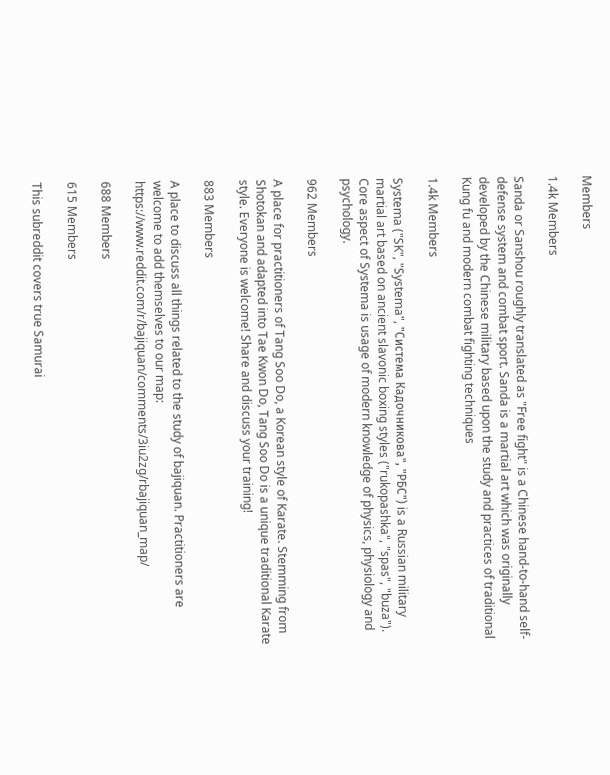Members

1.4k Members

Sanda or Sanshou roughly translated as "Free fight" is a Chinese hand-to-hand self-defense system and combat sport. Sanda is a martial art which was originally developed by the Chinese military based upon the study and practices of traditional Kung fu and modern combat fighting techniques

1.4k Members

Systema ("SK", "Systema", "Система Кадочникова", "РБС") is a Russian military martial art based on ancient slavonic boxing styles ("rukopashka", "spas", "buza"). Core aspect of Systema is usage of modern knowledge of physics, physiology and psychology.

962 Members

A place for practitioners of Tang Soo Do, a Korean style of Karate. Stemming from Shotokan and adapted into Tae Kwon Do, Tang Soo Do is a unique traditional Karate style. Everyone is welcome! Share and discuss your training!

883 Members

A place to discuss all things related to the study of bajiquan. Practitioners are welcome to add themselves to our map: https://www.reddit.com/r/bajiquan/comments/3iu2zg/rbajiquan_map/

688 Members

615 Members

This subreddit covers true Samurai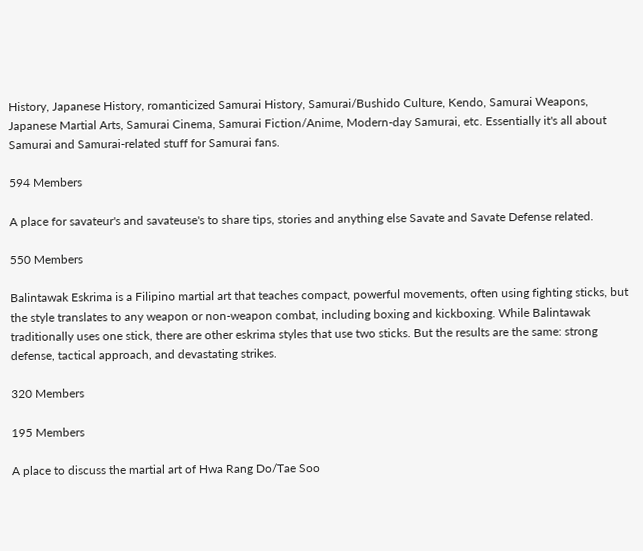History, Japanese History, romanticized Samurai History, Samurai/Bushido Culture, Kendo, Samurai Weapons, Japanese Martial Arts, Samurai Cinema, Samurai Fiction/Anime, Modern-day Samurai, etc. Essentially it's all about Samurai and Samurai-related stuff for Samurai fans.

594 Members

A place for savateur's and savateuse's to share tips, stories and anything else Savate and Savate Defense related.

550 Members

Balintawak Eskrima is a Filipino martial art that teaches compact, powerful movements, often using fighting sticks, but the style translates to any weapon or non-weapon combat, including boxing and kickboxing. While Balintawak traditionally uses one stick, there are other eskrima styles that use two sticks. But the results are the same: strong defense, tactical approach, and devastating strikes.

320 Members

195 Members

A place to discuss the martial art of Hwa Rang Do/Tae Soo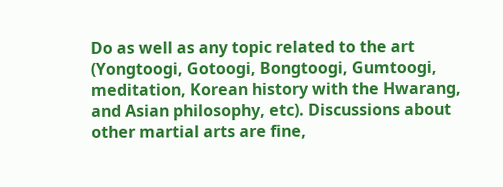Do as well as any topic related to the art (Yongtoogi, Gotoogi, Bongtoogi, Gumtoogi, meditation, Korean history with the Hwarang, and Asian philosophy, etc). Discussions about other martial arts are fine,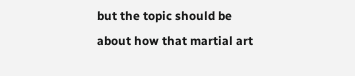but the topic should be about how that martial art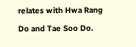relates with Hwa Rang Do and Tae Soo Do.